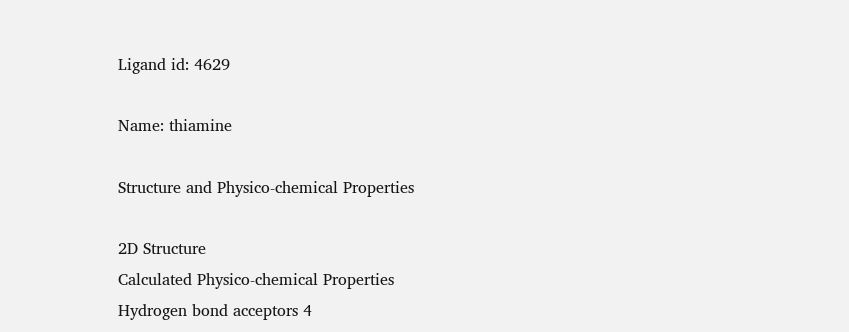Ligand id: 4629

Name: thiamine

Structure and Physico-chemical Properties

2D Structure
Calculated Physico-chemical Properties
Hydrogen bond acceptors 4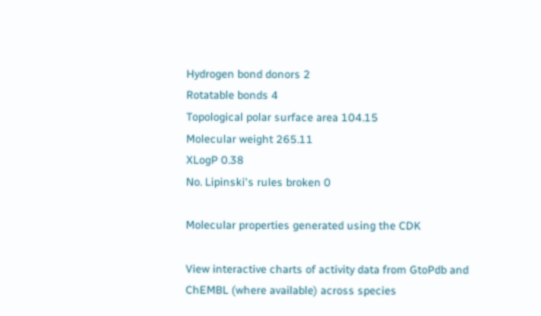Hydrogen bond donors 2
Rotatable bonds 4
Topological polar surface area 104.15
Molecular weight 265.11
XLogP 0.38
No. Lipinski's rules broken 0

Molecular properties generated using the CDK

View interactive charts of activity data from GtoPdb and ChEMBL (where available) across species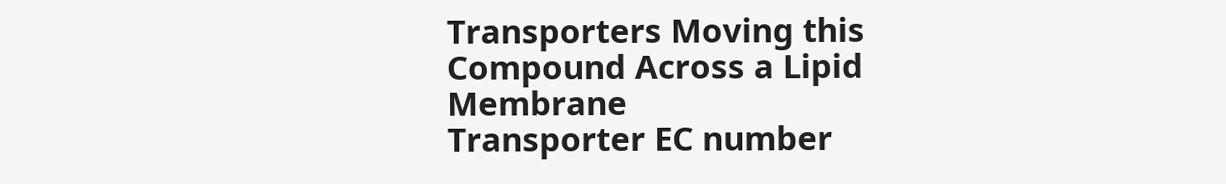Transporters Moving this Compound Across a Lipid Membrane
Transporter EC number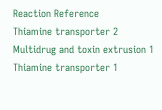Reaction Reference
Thiamine transporter 2
Multidrug and toxin extrusion 1
Thiamine transporter 1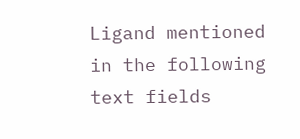Ligand mentioned in the following text fields